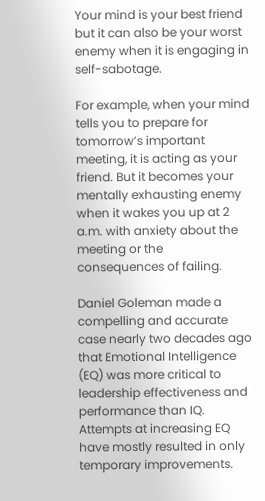Your mind is your best friend but it can also be your worst enemy when it is engaging in self-sabotage.

For example, when your mind tells you to prepare for tomorrow’s important meeting, it is acting as your friend. But it becomes your mentally exhausting enemy when it wakes you up at 2 a.m. with anxiety about the meeting or the consequences of failing.

Daniel Goleman made a compelling and accurate case nearly two decades ago that Emotional Intelligence (EQ) was more critical to leadership effectiveness and performance than IQ. Attempts at increasing EQ have mostly resulted in only temporary improvements.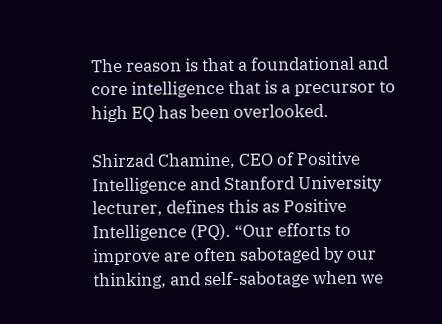The reason is that a foundational and core intelligence that is a precursor to high EQ has been overlooked.

Shirzad Chamine, CEO of Positive Intelligence and Stanford University lecturer, defines this as Positive Intelligence (PQ). “Our efforts to improve are often sabotaged by our thinking, and self-sabotage when we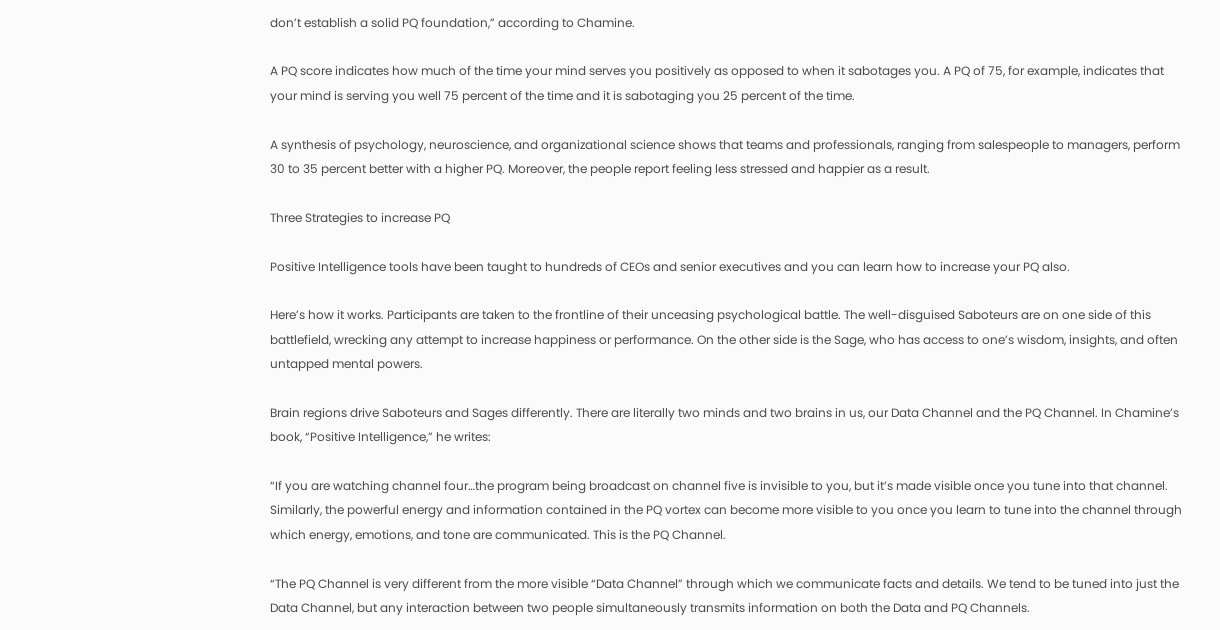don’t establish a solid PQ foundation,” according to Chamine.

A PQ score indicates how much of the time your mind serves you positively as opposed to when it sabotages you. A PQ of 75, for example, indicates that your mind is serving you well 75 percent of the time and it is sabotaging you 25 percent of the time.

A synthesis of psychology, neuroscience, and organizational science shows that teams and professionals, ranging from salespeople to managers, perform 30 to 35 percent better with a higher PQ. Moreover, the people report feeling less stressed and happier as a result.

Three Strategies to increase PQ

Positive Intelligence tools have been taught to hundreds of CEOs and senior executives and you can learn how to increase your PQ also.

Here’s how it works. Participants are taken to the frontline of their unceasing psychological battle. The well-disguised Saboteurs are on one side of this battlefield, wrecking any attempt to increase happiness or performance. On the other side is the Sage, who has access to one’s wisdom, insights, and often untapped mental powers.

Brain regions drive Saboteurs and Sages differently. There are literally two minds and two brains in us, our Data Channel and the PQ Channel. In Chamine’s book, “Positive Intelligence,” he writes:

“If you are watching channel four…the program being broadcast on channel five is invisible to you, but it’s made visible once you tune into that channel. Similarly, the powerful energy and information contained in the PQ vortex can become more visible to you once you learn to tune into the channel through which energy, emotions, and tone are communicated. This is the PQ Channel.

“The PQ Channel is very different from the more visible “Data Channel” through which we communicate facts and details. We tend to be tuned into just the Data Channel, but any interaction between two people simultaneously transmits information on both the Data and PQ Channels.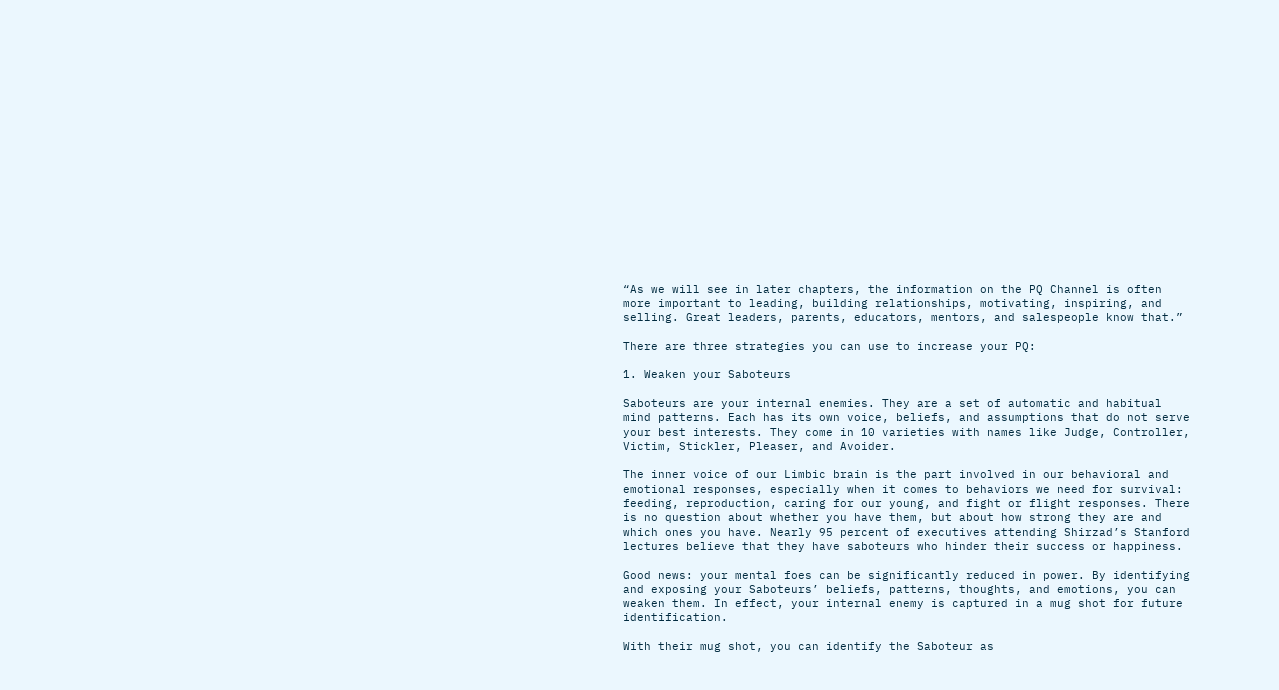“As we will see in later chapters, the information on the PQ Channel is often more important to leading, building relationships, motivating, inspiring, and selling. Great leaders, parents, educators, mentors, and salespeople know that.”

There are three strategies you can use to increase your PQ:

1. Weaken your Saboteurs

Saboteurs are your internal enemies. They are a set of automatic and habitual mind patterns. Each has its own voice, beliefs, and assumptions that do not serve your best interests. They come in 10 varieties with names like Judge, Controller, Victim, Stickler, Pleaser, and Avoider.

The inner voice of our Limbic brain is the part involved in our behavioral and emotional responses, especially when it comes to behaviors we need for survival: feeding, reproduction, caring for our young, and fight or flight responses. There is no question about whether you have them, but about how strong they are and which ones you have. Nearly 95 percent of executives attending Shirzad’s Stanford lectures believe that they have saboteurs who hinder their success or happiness.

Good news: your mental foes can be significantly reduced in power. By identifying and exposing your Saboteurs’ beliefs, patterns, thoughts, and emotions, you can weaken them. In effect, your internal enemy is captured in a mug shot for future identification.

With their mug shot, you can identify the Saboteur as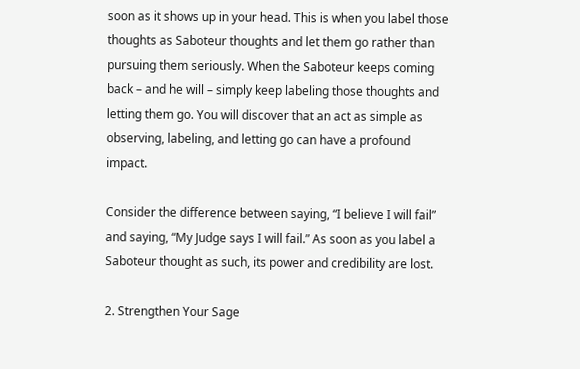soon as it shows up in your head. This is when you label those thoughts as Saboteur thoughts and let them go rather than pursuing them seriously. When the Saboteur keeps coming back – and he will – simply keep labeling those thoughts and letting them go. You will discover that an act as simple as observing, labeling, and letting go can have a profound impact.

Consider the difference between saying, “I believe I will fail” and saying, “My Judge says I will fail.” As soon as you label a Saboteur thought as such, its power and credibility are lost.

2. Strengthen Your Sage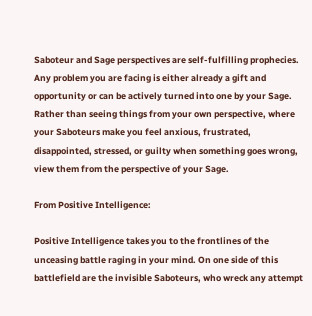Saboteur and Sage perspectives are self-fulfilling prophecies. Any problem you are facing is either already a gift and opportunity or can be actively turned into one by your Sage. Rather than seeing things from your own perspective, where your Saboteurs make you feel anxious, frustrated, disappointed, stressed, or guilty when something goes wrong, view them from the perspective of your Sage.

From Positive Intelligence:

Positive Intelligence takes you to the frontlines of the unceasing battle raging in your mind. On one side of this battlefield are the invisible Saboteurs, who wreck any attempt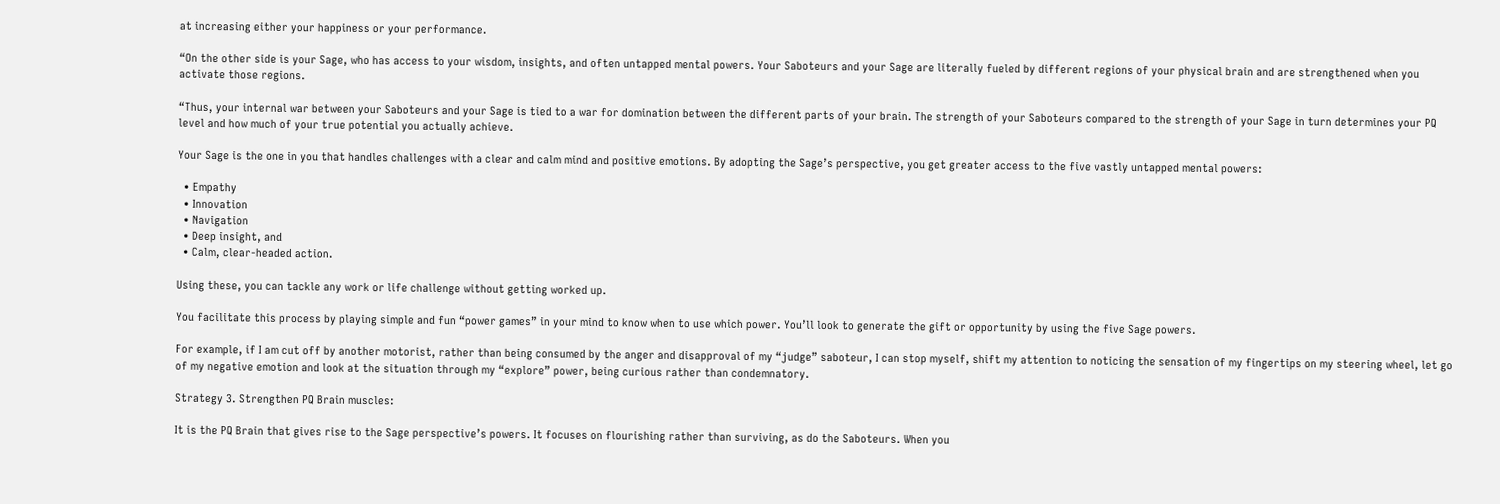at increasing either your happiness or your performance.

“On the other side is your Sage, who has access to your wisdom, insights, and often untapped mental powers. Your Saboteurs and your Sage are literally fueled by different regions of your physical brain and are strengthened when you activate those regions.

“Thus, your internal war between your Saboteurs and your Sage is tied to a war for domination between the different parts of your brain. The strength of your Saboteurs compared to the strength of your Sage in turn determines your PQ level and how much of your true potential you actually achieve.

Your Sage is the one in you that handles challenges with a clear and calm mind and positive emotions. By adopting the Sage’s perspective, you get greater access to the five vastly untapped mental powers:

  • Empathy
  • Innovation
  • Navigation
  • Deep insight, and
  • Calm, clear-headed action.

Using these, you can tackle any work or life challenge without getting worked up.

You facilitate this process by playing simple and fun “power games” in your mind to know when to use which power. You’ll look to generate the gift or opportunity by using the five Sage powers.

For example, if I am cut off by another motorist, rather than being consumed by the anger and disapproval of my “judge” saboteur, I can stop myself, shift my attention to noticing the sensation of my fingertips on my steering wheel, let go of my negative emotion and look at the situation through my “explore” power, being curious rather than condemnatory.

Strategy 3. Strengthen PQ Brain muscles:

It is the PQ Brain that gives rise to the Sage perspective’s powers. It focuses on flourishing rather than surviving, as do the Saboteurs. When you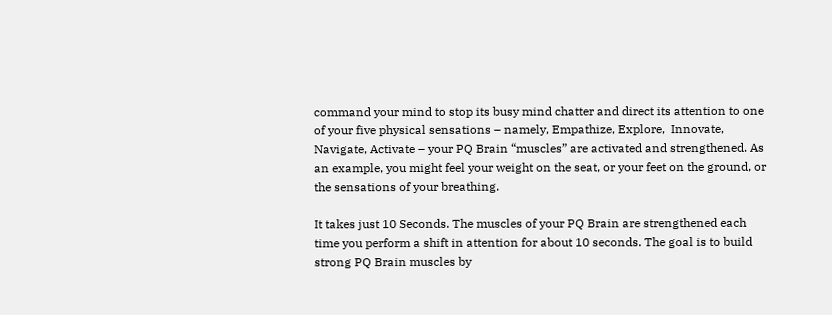command your mind to stop its busy mind chatter and direct its attention to one of your five physical sensations – namely, Empathize, Explore,  Innovate, Navigate, Activate – your PQ Brain “muscles” are activated and strengthened. As an example, you might feel your weight on the seat, or your feet on the ground, or the sensations of your breathing.

It takes just 10 Seconds. The muscles of your PQ Brain are strengthened each time you perform a shift in attention for about 10 seconds. The goal is to build strong PQ Brain muscles by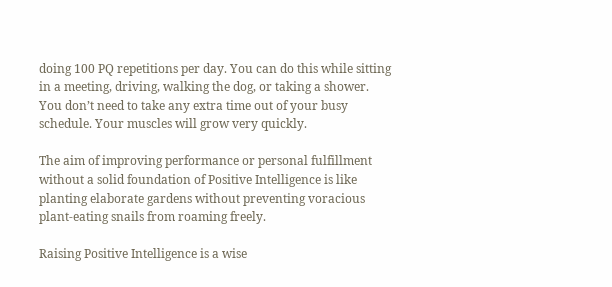doing 100 PQ repetitions per day. You can do this while sitting in a meeting, driving, walking the dog, or taking a shower. You don’t need to take any extra time out of your busy schedule. Your muscles will grow very quickly.

The aim of improving performance or personal fulfillment without a solid foundation of Positive Intelligence is like planting elaborate gardens without preventing voracious plant-eating snails from roaming freely.

Raising Positive Intelligence is a wise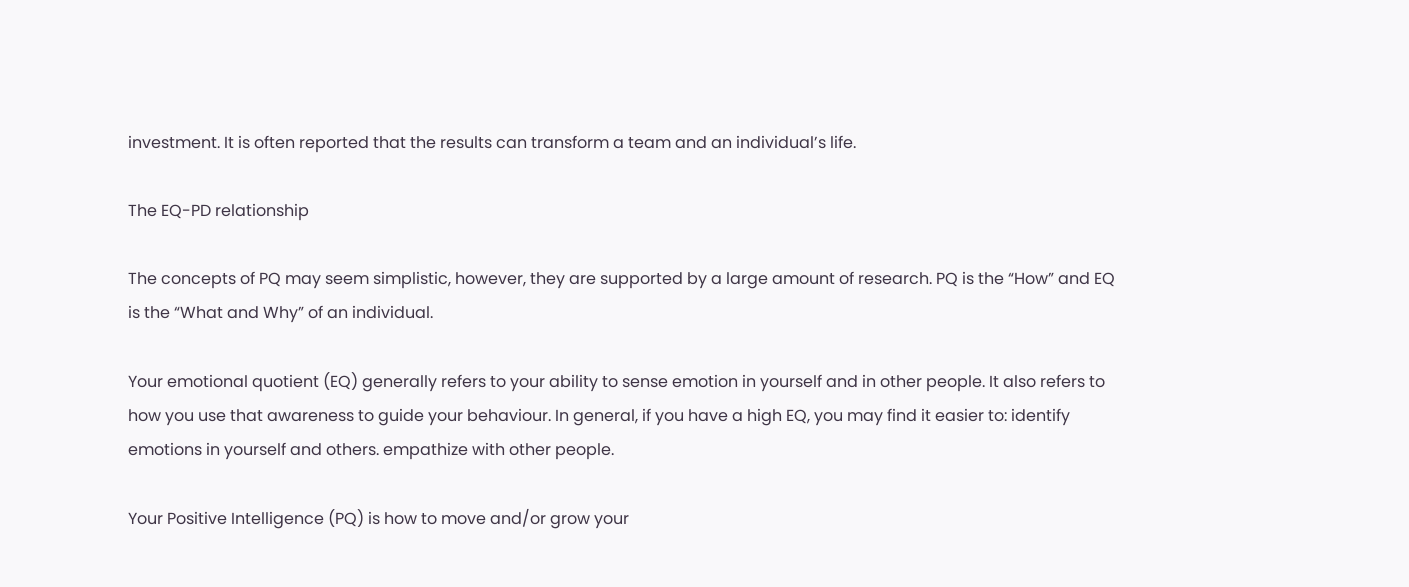investment. It is often reported that the results can transform a team and an individual’s life.

The EQ-PD relationship

The concepts of PQ may seem simplistic, however, they are supported by a large amount of research. PQ is the “How” and EQ is the “What and Why” of an individual.

Your emotional quotient (EQ) generally refers to your ability to sense emotion in yourself and in other people. It also refers to how you use that awareness to guide your behaviour. In general, if you have a high EQ, you may find it easier to: identify emotions in yourself and others. empathize with other people.

Your Positive Intelligence (PQ) is how to move and/or grow your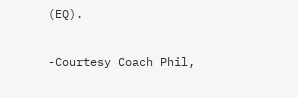(EQ).

-Courtesy Coach Phil,